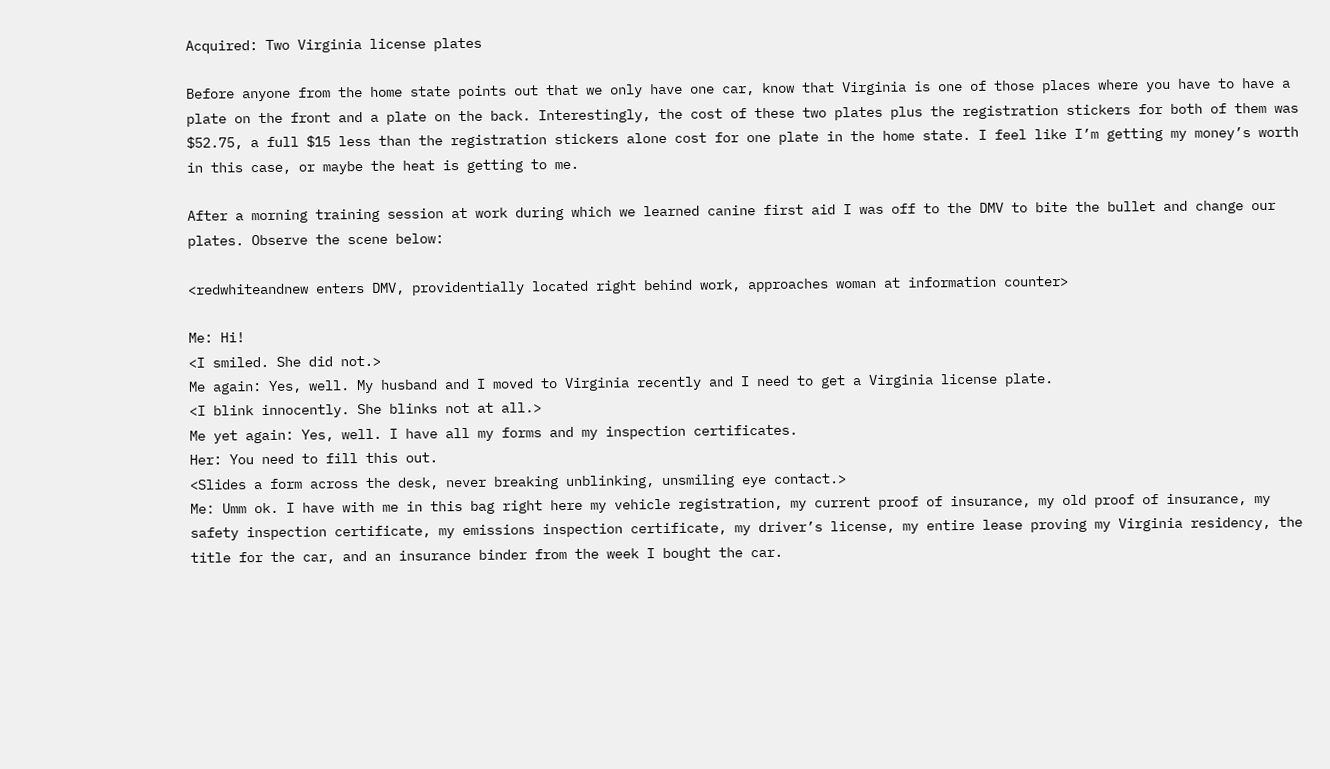Acquired: Two Virginia license plates

Before anyone from the home state points out that we only have one car, know that Virginia is one of those places where you have to have a plate on the front and a plate on the back. Interestingly, the cost of these two plates plus the registration stickers for both of them was $52.75, a full $15 less than the registration stickers alone cost for one plate in the home state. I feel like I’m getting my money’s worth in this case, or maybe the heat is getting to me.

After a morning training session at work during which we learned canine first aid I was off to the DMV to bite the bullet and change our plates. Observe the scene below:

<redwhiteandnew enters DMV, providentially located right behind work, approaches woman at information counter>

Me: Hi!
<I smiled. She did not.>
Me again: Yes, well. My husband and I moved to Virginia recently and I need to get a Virginia license plate.
<I blink innocently. She blinks not at all.>
Me yet again: Yes, well. I have all my forms and my inspection certificates.
Her: You need to fill this out.
<Slides a form across the desk, never breaking unblinking, unsmiling eye contact.>
Me: Umm ok. I have with me in this bag right here my vehicle registration, my current proof of insurance, my old proof of insurance, my safety inspection certificate, my emissions inspection certificate, my driver’s license, my entire lease proving my Virginia residency, the title for the car, and an insurance binder from the week I bought the car.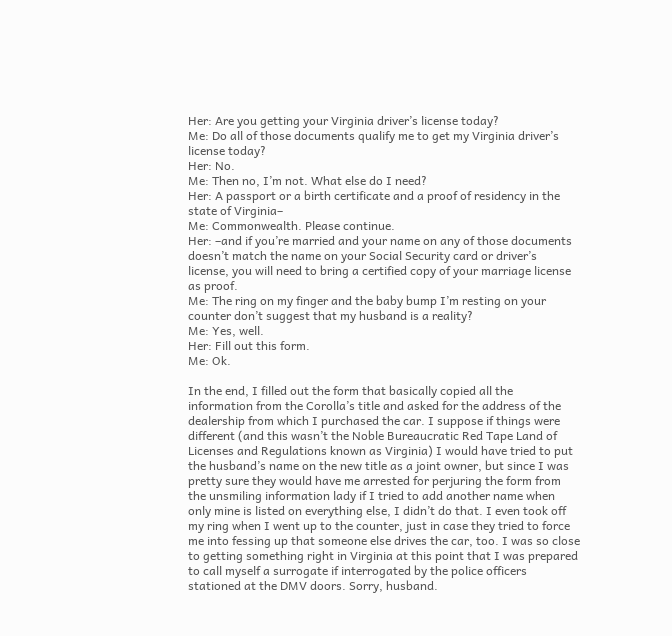Her: Are you getting your Virginia driver’s license today?
Me: Do all of those documents qualify me to get my Virginia driver’s license today?
Her: No.
Me: Then no, I’m not. What else do I need?
Her: A passport or a birth certificate and a proof of residency in the state of Virginia–
Me: Commonwealth. Please continue.
Her: –and if you’re married and your name on any of those documents doesn’t match the name on your Social Security card or driver’s license, you will need to bring a certified copy of your marriage license as proof.
Me: The ring on my finger and the baby bump I’m resting on your counter don’t suggest that my husband is a reality?
Me: Yes, well.
Her: Fill out this form.
Me: Ok.

In the end, I filled out the form that basically copied all the information from the Corolla’s title and asked for the address of the dealership from which I purchased the car. I suppose if things were different (and this wasn’t the Noble Bureaucratic Red Tape Land of Licenses and Regulations known as Virginia) I would have tried to put the husband’s name on the new title as a joint owner, but since I was pretty sure they would have me arrested for perjuring the form from the unsmiling information lady if I tried to add another name when only mine is listed on everything else, I didn’t do that. I even took off my ring when I went up to the counter, just in case they tried to force me into fessing up that someone else drives the car, too. I was so close to getting something right in Virginia at this point that I was prepared to call myself a surrogate if interrogated by the police officers stationed at the DMV doors. Sorry, husband.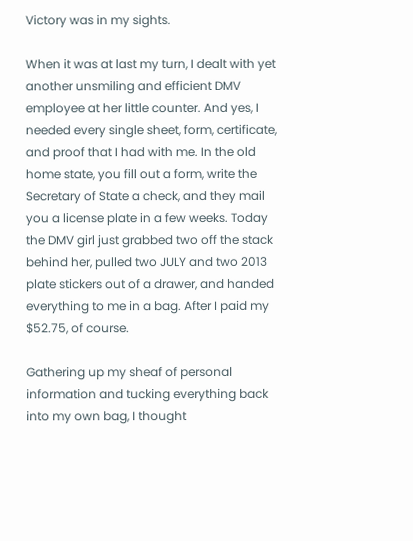Victory was in my sights.

When it was at last my turn, I dealt with yet another unsmiling and efficient DMV employee at her little counter. And yes, I needed every single sheet, form, certificate, and proof that I had with me. In the old home state, you fill out a form, write the Secretary of State a check, and they mail you a license plate in a few weeks. Today the DMV girl just grabbed two off the stack behind her, pulled two JULY and two 2013 plate stickers out of a drawer, and handed everything to me in a bag. After I paid my $52.75, of course.

Gathering up my sheaf of personal information and tucking everything back into my own bag, I thought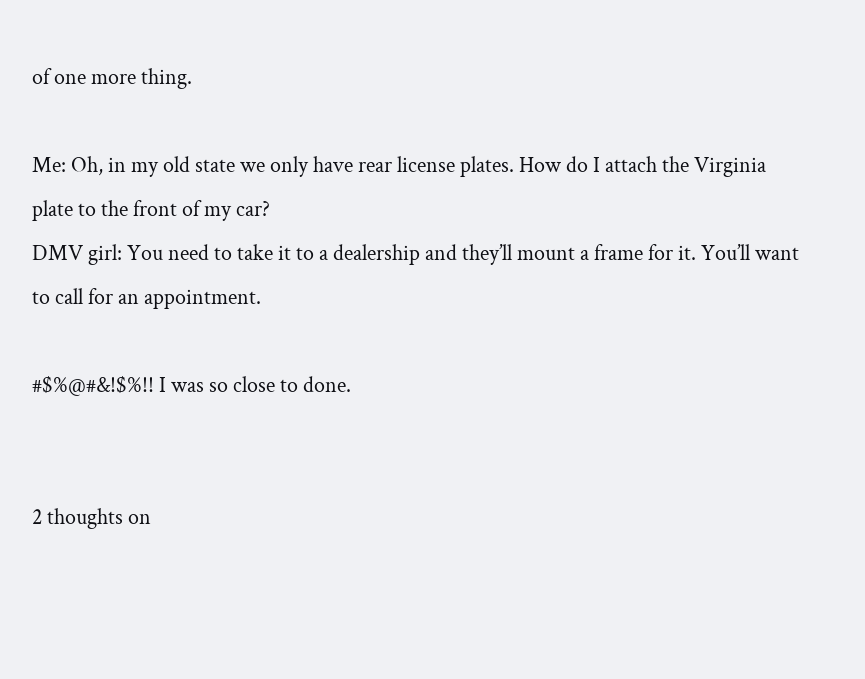of one more thing.

Me: Oh, in my old state we only have rear license plates. How do I attach the Virginia plate to the front of my car?
DMV girl: You need to take it to a dealership and they’ll mount a frame for it. You’ll want to call for an appointment.

#$%@#&!$%!! I was so close to done.


2 thoughts on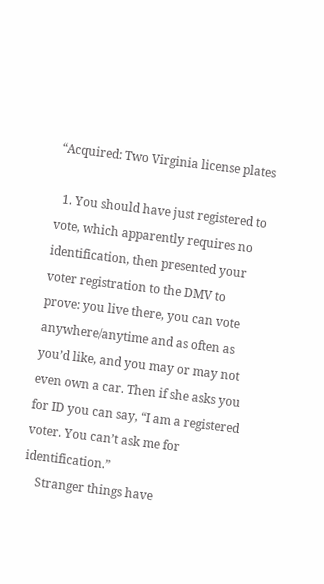“Acquired: Two Virginia license plates

  1. You should have just registered to vote, which apparently requires no identification, then presented your voter registration to the DMV to prove: you live there, you can vote anywhere/anytime and as often as you’d like, and you may or may not even own a car. Then if she asks you for ID you can say, “I am a registered voter. You can’t ask me for identification.”
    Stranger things have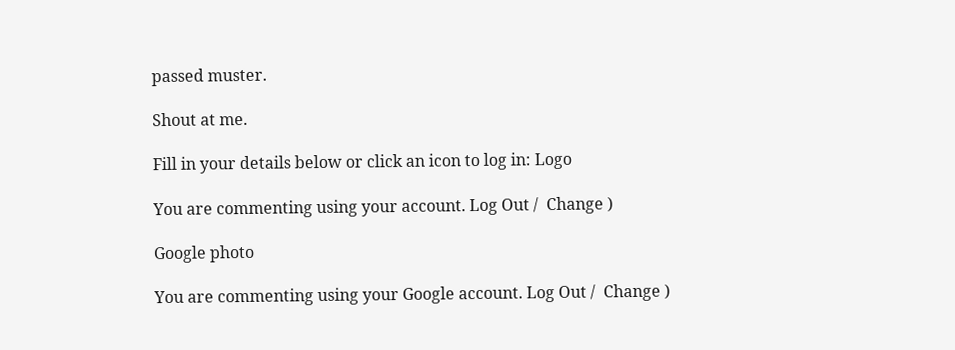passed muster.

Shout at me.

Fill in your details below or click an icon to log in: Logo

You are commenting using your account. Log Out /  Change )

Google photo

You are commenting using your Google account. Log Out /  Change )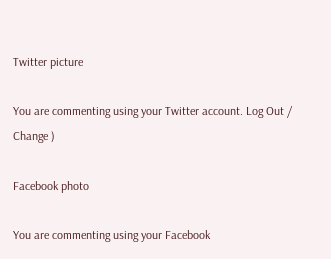Twitter picture

You are commenting using your Twitter account. Log Out /  Change )

Facebook photo

You are commenting using your Facebook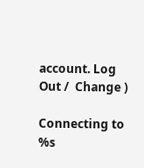account. Log Out /  Change )

Connecting to %s